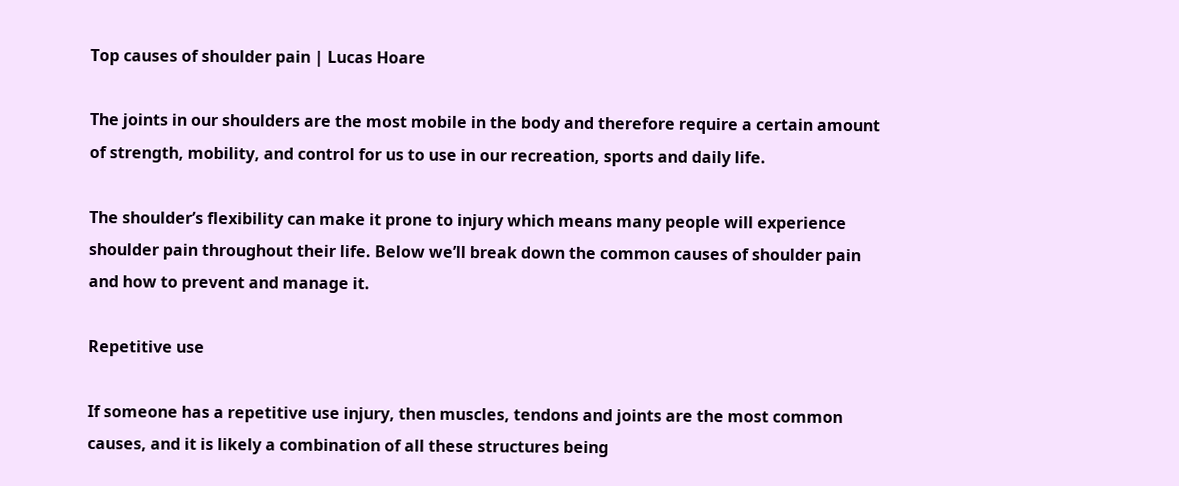Top causes of shoulder pain | Lucas Hoare

The joints in our shoulders are the most mobile in the body and therefore require a certain amount of strength, mobility, and control for us to use in our recreation, sports and daily life.

The shoulder’s flexibility can make it prone to injury which means many people will experience shoulder pain throughout their life. Below we’ll break down the common causes of shoulder pain and how to prevent and manage it.

Repetitive use

If someone has a repetitive use injury, then muscles, tendons and joints are the most common causes, and it is likely a combination of all these structures being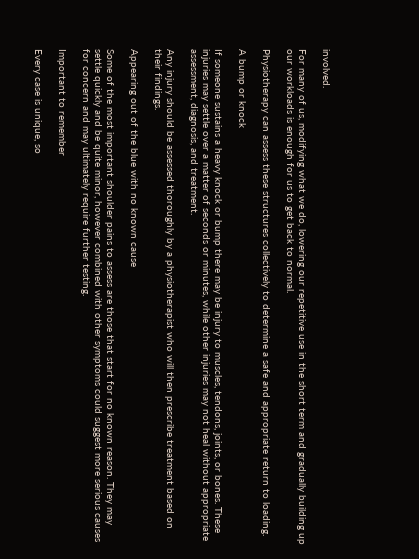involved.

For many of us, modifying what we do, lowering our repetitive use in the short term and gradually building up our workloads is enough for us to get back to normal.

Physiotherapy can assess these structures collectively to determine a safe and appropriate return to loading.

A bump or knock

If someone sustains a heavy knock or bump there may be injury to muscles, tendons, joints, or bones. These injuries may settle over a matter of seconds or minutes, while other injuries may not heal without appropriate assessment, diagnosis, and treatment.

Any injury should be assessed thoroughly by a physiotherapist who will then prescribe treatment based on their findings.

Appearing out of the blue with no known cause

Some of the most important shoulder pains to assess are those that start for no known reason. They may settle quickly and be quite minor, however combined with other symptoms could suggest more serious causes for concern and may ultimately require further testing.

Important to remember

Every case is unique, so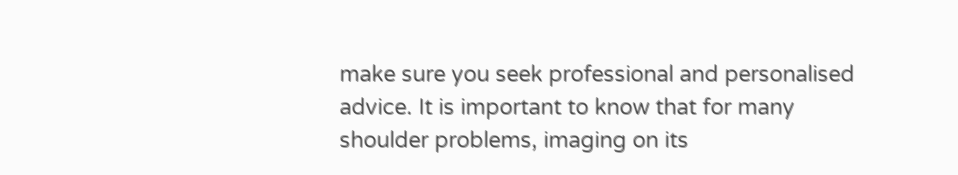make sure you seek professional and personalised advice. It is important to know that for many shoulder problems, imaging on its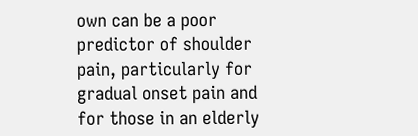own can be a poor predictor of shoulder pain, particularly for gradual onset pain and for those in an elderly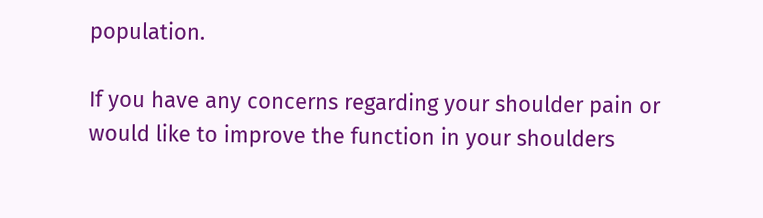population.

If you have any concerns regarding your shoulder pain or would like to improve the function in your shoulders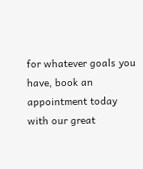for whatever goals you have, book an appointment today with our great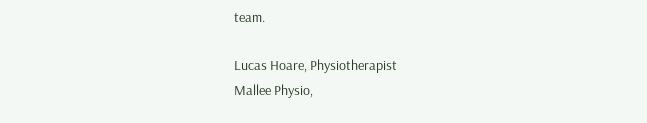team.

Lucas Hoare, Physiotherapist
Mallee Physio,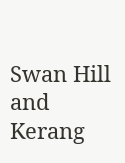Swan Hill and Kerang